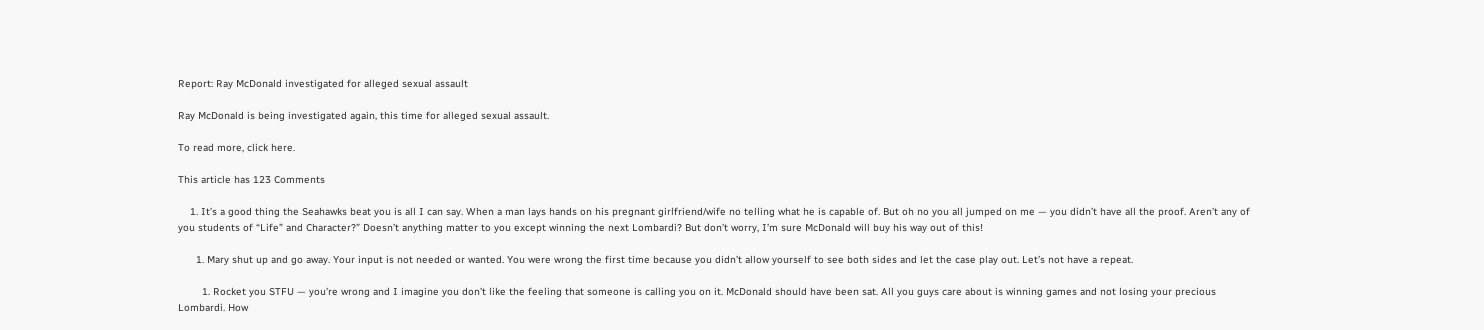Report: Ray McDonald investigated for alleged sexual assault

Ray McDonald is being investigated again, this time for alleged sexual assault.

To read more, click here.

This article has 123 Comments

    1. It’s a good thing the Seahawks beat you is all I can say. When a man lays hands on his pregnant girlfriend/wife no telling what he is capable of. But oh no you all jumped on me — you didn’t have all the proof. Aren’t any of you students of “Life” and Character?” Doesn’t anything matter to you except winning the next Lombardi? But don’t worry, I’m sure McDonald will buy his way out of this!

      1. Mary shut up and go away. Your input is not needed or wanted. You were wrong the first time because you didn’t allow yourself to see both sides and let the case play out. Let’s not have a repeat.

        1. Rocket you STFU — you’re wrong and I imagine you don’t like the feeling that someone is calling you on it. McDonald should have been sat. All you guys care about is winning games and not losing your precious Lombardi. How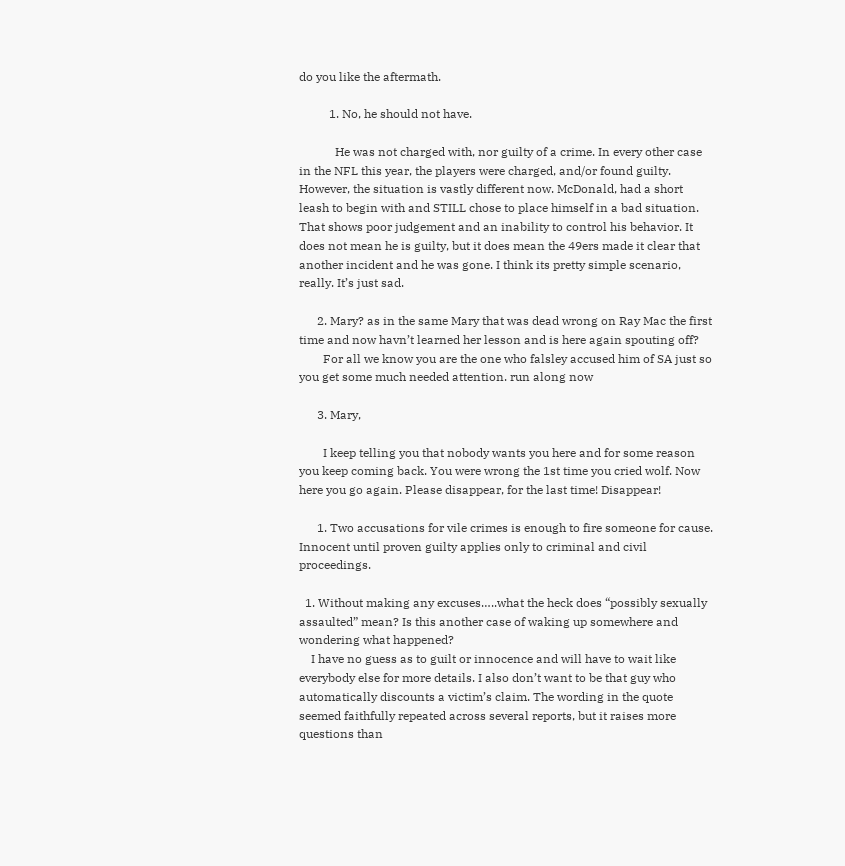do you like the aftermath.

          1. No, he should not have.

            He was not charged with, nor guilty of a crime. In every other case in the NFL this year, the players were charged, and/or found guilty. However, the situation is vastly different now. McDonald, had a short leash to begin with and STILL chose to place himself in a bad situation. That shows poor judgement and an inability to control his behavior. It does not mean he is guilty, but it does mean the 49ers made it clear that another incident and he was gone. I think its pretty simple scenario, really. It’s just sad.

      2. Mary? as in the same Mary that was dead wrong on Ray Mac the first time and now havn’t learned her lesson and is here again spouting off?
        For all we know you are the one who falsley accused him of SA just so you get some much needed attention. run along now

      3. Mary,

        I keep telling you that nobody wants you here and for some reason you keep coming back. You were wrong the 1st time you cried wolf. Now here you go again. Please disappear, for the last time! Disappear!

      1. Two accusations for vile crimes is enough to fire someone for cause. Innocent until proven guilty applies only to criminal and civil proceedings.

  1. Without making any excuses…..what the heck does “possibly sexually assaulted” mean? Is this another case of waking up somewhere and wondering what happened?
    I have no guess as to guilt or innocence and will have to wait like everybody else for more details. I also don’t want to be that guy who automatically discounts a victim’s claim. The wording in the quote seemed faithfully repeated across several reports, but it raises more questions than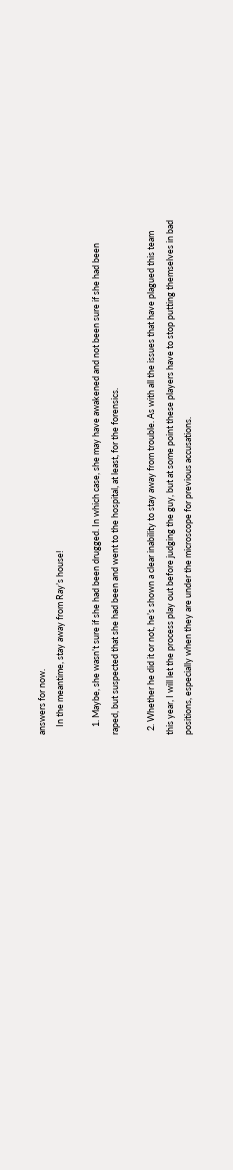answers for now.
    In the meantime, stay away from Ray’s house!

    1. Maybe, she wasn’t sure if she had been drugged. In which case, she may have awakened and not been sure if she had been raped, but suspected that she had been and went to the hospital, at least, for the forensics.

  2. Whether he did it or not, he’s shown a clear inability to stay away from trouble. As with all the issues that have plagued this team this year, I will let the process play out before judging the guy, but at some point these players have to stop putting themselves in bad positions, especially when they are under the microscope for previous accusations.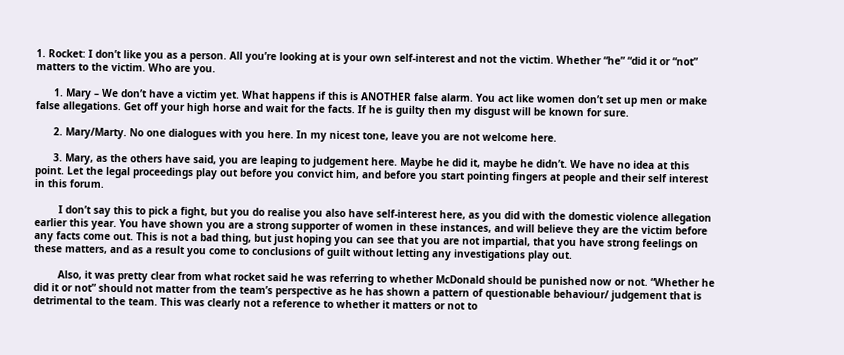1. Rocket: I don’t like you as a person. All you’re looking at is your own self-interest and not the victim. Whether “he” “did it or “not” matters to the victim. Who are you.

      1. Mary – We don’t have a victim yet. What happens if this is ANOTHER false alarm. You act like women don’t set up men or make false allegations. Get off your high horse and wait for the facts. If he is guilty then my disgust will be known for sure.

      2. Mary/Marty. No one dialogues with you here. In my nicest tone, leave you are not welcome here.

      3. Mary, as the others have said, you are leaping to judgement here. Maybe he did it, maybe he didn’t. We have no idea at this point. Let the legal proceedings play out before you convict him, and before you start pointing fingers at people and their self interest in this forum.

        I don’t say this to pick a fight, but you do realise you also have self-interest here, as you did with the domestic violence allegation earlier this year. You have shown you are a strong supporter of women in these instances, and will believe they are the victim before any facts come out. This is not a bad thing, but just hoping you can see that you are not impartial, that you have strong feelings on these matters, and as a result you come to conclusions of guilt without letting any investigations play out.

        Also, it was pretty clear from what rocket said he was referring to whether McDonald should be punished now or not. “Whether he did it or not” should not matter from the team’s perspective as he has shown a pattern of questionable behaviour/ judgement that is detrimental to the team. This was clearly not a reference to whether it matters or not to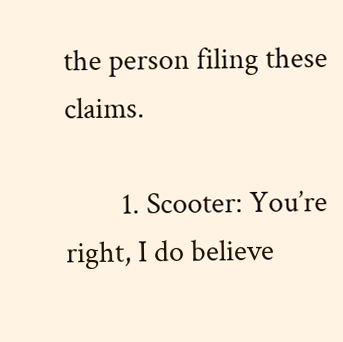the person filing these claims.

        1. Scooter: You’re right, I do believe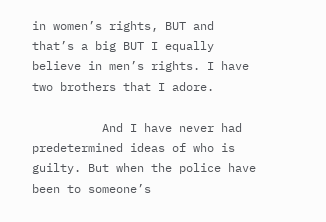in women’s rights, BUT and that’s a big BUT I equally believe in men’s rights. I have two brothers that I adore.

          And I have never had predetermined ideas of who is guilty. But when the police have been to someone’s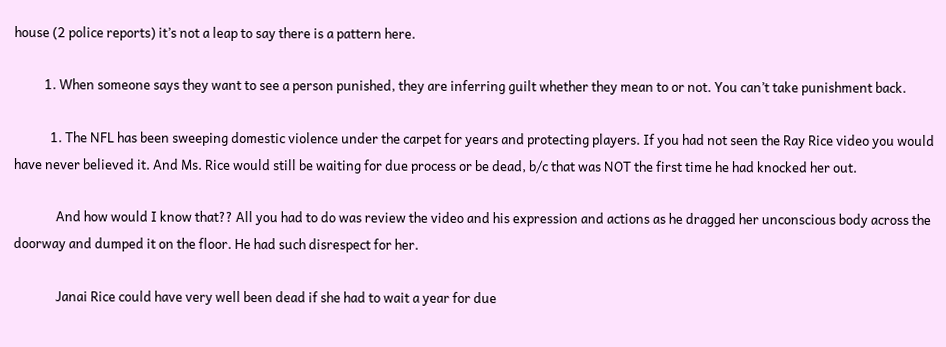house (2 police reports) it’s not a leap to say there is a pattern here.

          1. When someone says they want to see a person punished, they are inferring guilt whether they mean to or not. You can’t take punishment back.

            1. The NFL has been sweeping domestic violence under the carpet for years and protecting players. If you had not seen the Ray Rice video you would have never believed it. And Ms. Rice would still be waiting for due process or be dead, b/c that was NOT the first time he had knocked her out.

              And how would I know that?? All you had to do was review the video and his expression and actions as he dragged her unconscious body across the doorway and dumped it on the floor. He had such disrespect for her.

              Janai Rice could have very well been dead if she had to wait a year for due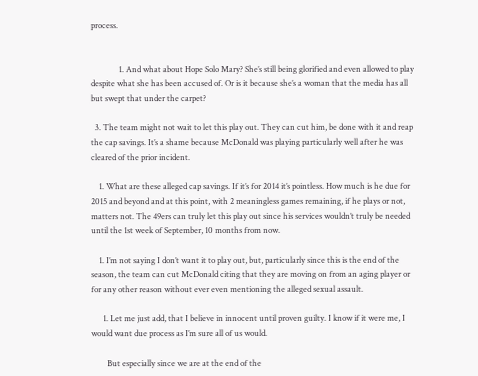process.


              1. And what about Hope Solo Mary? She’s still being glorified and even allowed to play despite what she has been accused of. Or is it because she’s a woman that the media has all but swept that under the carpet?

  3. The team might not wait to let this play out. They can cut him, be done with it and reap the cap savings. It’s a shame because McDonald was playing particularly well after he was cleared of the prior incident.

    1. What are these alleged cap savings. If it’s for 2014 it’s pointless. How much is he due for 2015 and beyond and at this point, with 2 meaningless games remaining, if he plays or not, matters not. The 49ers can truly let this play out since his services wouldn’t truly be needed until the 1st week of September, 10 months from now.

    1. I’m not saying I don’t want it to play out, but, particularly since this is the end of the season, the team can cut McDonald citing that they are moving on from an aging player or for any other reason without ever even mentioning the alleged sexual assault.

      1. Let me just add, that I believe in innocent until proven guilty. I know if it were me, I would want due process as I’m sure all of us would.

        But especially since we are at the end of the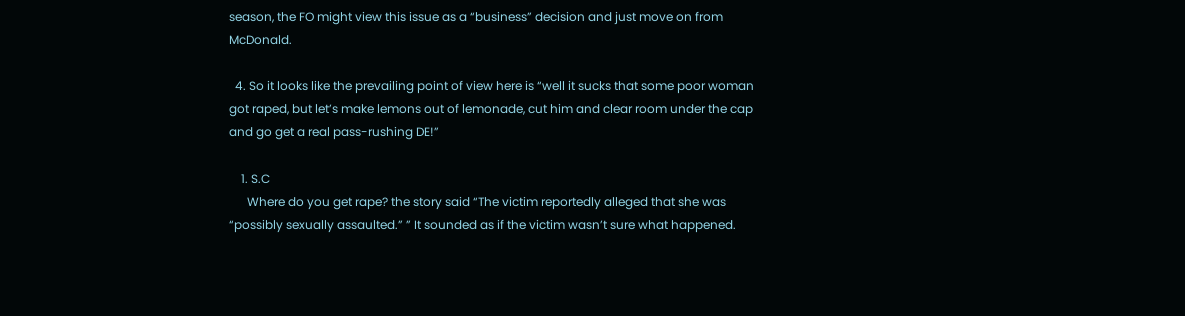season, the FO might view this issue as a “business” decision and just move on from McDonald.

  4. So it looks like the prevailing point of view here is “well it sucks that some poor woman got raped, but let’s make lemons out of lemonade, cut him and clear room under the cap and go get a real pass-rushing DE!”

    1. S.C
      Where do you get rape? the story said “The victim reportedly alleged that she was “possibly sexually assaulted.” ” It sounded as if the victim wasn’t sure what happened.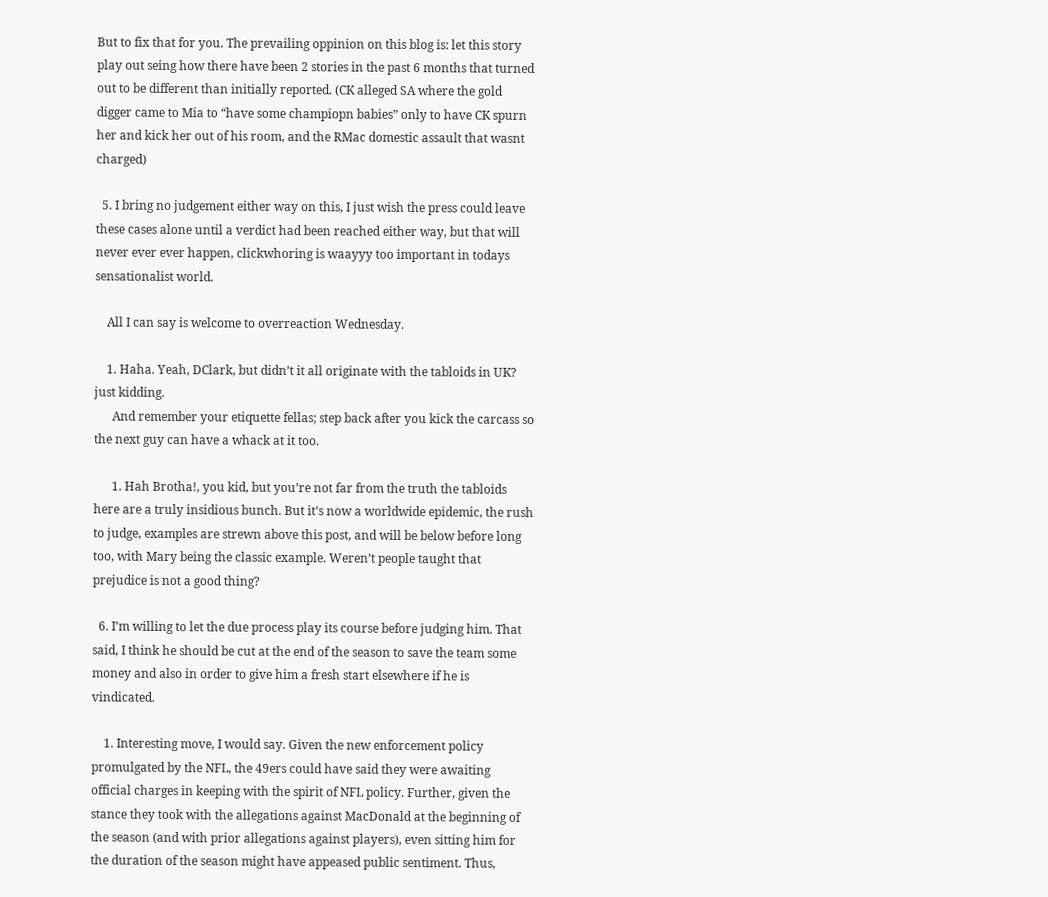But to fix that for you. The prevailing oppinion on this blog is: let this story play out seing how there have been 2 stories in the past 6 months that turned out to be different than initially reported. (CK alleged SA where the gold digger came to Mia to “have some champiopn babies” only to have CK spurn her and kick her out of his room, and the RMac domestic assault that wasnt charged)

  5. I bring no judgement either way on this, I just wish the press could leave these cases alone until a verdict had been reached either way, but that will never ever ever happen, clickwhoring is waayyy too important in todays sensationalist world.

    All I can say is welcome to overreaction Wednesday.

    1. Haha. Yeah, DClark, but didn’t it all originate with the tabloids in UK? just kidding.
      And remember your etiquette fellas; step back after you kick the carcass so the next guy can have a whack at it too.

      1. Hah Brotha!, you kid, but you’re not far from the truth the tabloids here are a truly insidious bunch. But it’s now a worldwide epidemic, the rush to judge, examples are strewn above this post, and will be below before long too, with Mary being the classic example. Weren’t people taught that prejudice is not a good thing?

  6. I’m willing to let the due process play its course before judging him. That said, I think he should be cut at the end of the season to save the team some money and also in order to give him a fresh start elsewhere if he is vindicated.

    1. Interesting move, I would say. Given the new enforcement policy promulgated by the NFL, the 49ers could have said they were awaiting official charges in keeping with the spirit of NFL policy. Further, given the stance they took with the allegations against MacDonald at the beginning of the season (and with prior allegations against players), even sitting him for the duration of the season might have appeased public sentiment. Thus,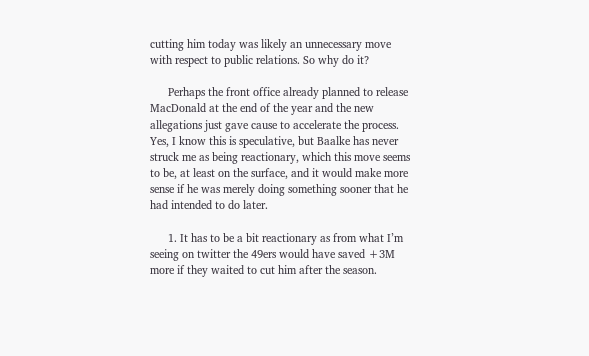cutting him today was likely an unnecessary move with respect to public relations. So why do it?

      Perhaps the front office already planned to release MacDonald at the end of the year and the new allegations just gave cause to accelerate the process. Yes, I know this is speculative, but Baalke has never struck me as being reactionary, which this move seems to be, at least on the surface, and it would make more sense if he was merely doing something sooner that he had intended to do later.

      1. It has to be a bit reactionary as from what I’m seeing on twitter the 49ers would have saved +3M more if they waited to cut him after the season.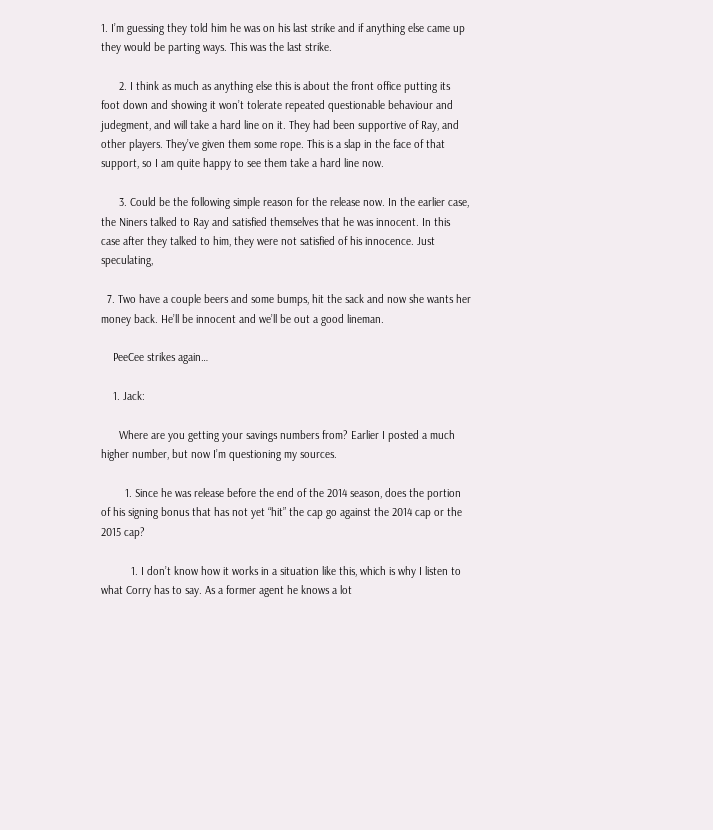1. I’m guessing they told him he was on his last strike and if anything else came up they would be parting ways. This was the last strike.

      2. I think as much as anything else this is about the front office putting its foot down and showing it won’t tolerate repeated questionable behaviour and judegment, and will take a hard line on it. They had been supportive of Ray, and other players. They’ve given them some rope. This is a slap in the face of that support, so I am quite happy to see them take a hard line now.

      3. Could be the following simple reason for the release now. In the earlier case, the Niners talked to Ray and satisfied themselves that he was innocent. In this case after they talked to him, they were not satisfied of his innocence. Just speculating,

  7. Two have a couple beers and some bumps, hit the sack and now she wants her money back. He’ll be innocent and we’ll be out a good lineman.

    PeeCee strikes again…

    1. Jack:

      Where are you getting your savings numbers from? Earlier I posted a much higher number, but now I’m questioning my sources.

        1. Since he was release before the end of the 2014 season, does the portion of his signing bonus that has not yet “hit” the cap go against the 2014 cap or the 2015 cap?

          1. I don’t know how it works in a situation like this, which is why I listen to what Corry has to say. As a former agent he knows a lot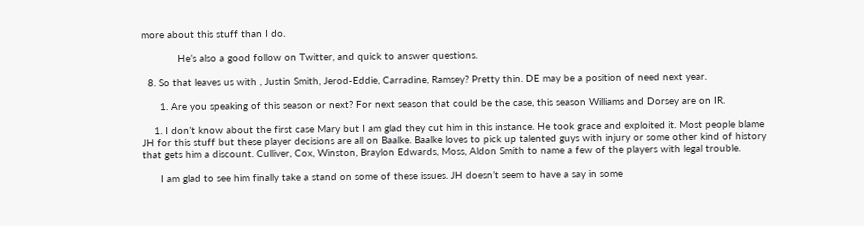more about this stuff than I do.

            He’s also a good follow on Twitter, and quick to answer questions.

  8. So that leaves us with , Justin Smith, Jerod-Eddie, Carradine, Ramsey? Pretty thin. DE may be a position of need next year.

      1. Are you speaking of this season or next? For next season that could be the case, this season Williams and Dorsey are on IR.

    1. I don’t know about the first case Mary but I am glad they cut him in this instance. He took grace and exploited it. Most people blame JH for this stuff but these player decisions are all on Baalke. Baalke loves to pick up talented guys with injury or some other kind of history that gets him a discount. Culliver, Cox, Winston, Braylon Edwards, Moss, Aldon Smith to name a few of the players with legal trouble.

      I am glad to see him finally take a stand on some of these issues. JH doesn’t seem to have a say in some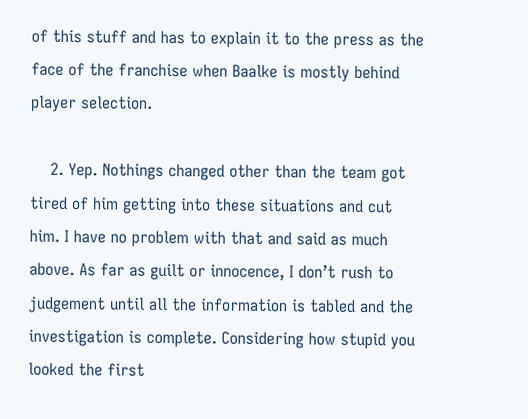of this stuff and has to explain it to the press as the face of the franchise when Baalke is mostly behind player selection.

    2. Yep. Nothings changed other than the team got tired of him getting into these situations and cut him. I have no problem with that and said as much above. As far as guilt or innocence, I don’t rush to judgement until all the information is tabled and the investigation is complete. Considering how stupid you looked the first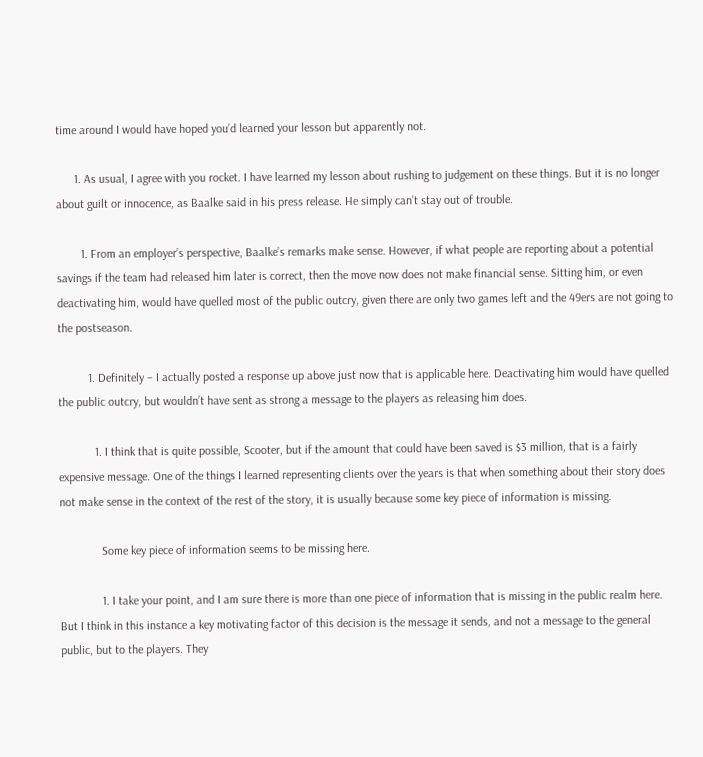time around I would have hoped you’d learned your lesson but apparently not.

      1. As usual, I agree with you rocket. I have learned my lesson about rushing to judgement on these things. But it is no longer about guilt or innocence, as Baalke said in his press release. He simply can’t stay out of trouble.

        1. From an employer’s perspective, Baalke’s remarks make sense. However, if what people are reporting about a potential savings if the team had released him later is correct, then the move now does not make financial sense. Sitting him, or even deactivating him, would have quelled most of the public outcry, given there are only two games left and the 49ers are not going to the postseason.

          1. Definitely – I actually posted a response up above just now that is applicable here. Deactivating him would have quelled the public outcry, but wouldn’t have sent as strong a message to the players as releasing him does.

            1. I think that is quite possible, Scooter, but if the amount that could have been saved is $3 million, that is a fairly expensive message. One of the things I learned representing clients over the years is that when something about their story does not make sense in the context of the rest of the story, it is usually because some key piece of information is missing.

              Some key piece of information seems to be missing here.

              1. I take your point, and I am sure there is more than one piece of information that is missing in the public realm here. But I think in this instance a key motivating factor of this decision is the message it sends, and not a message to the general public, but to the players. They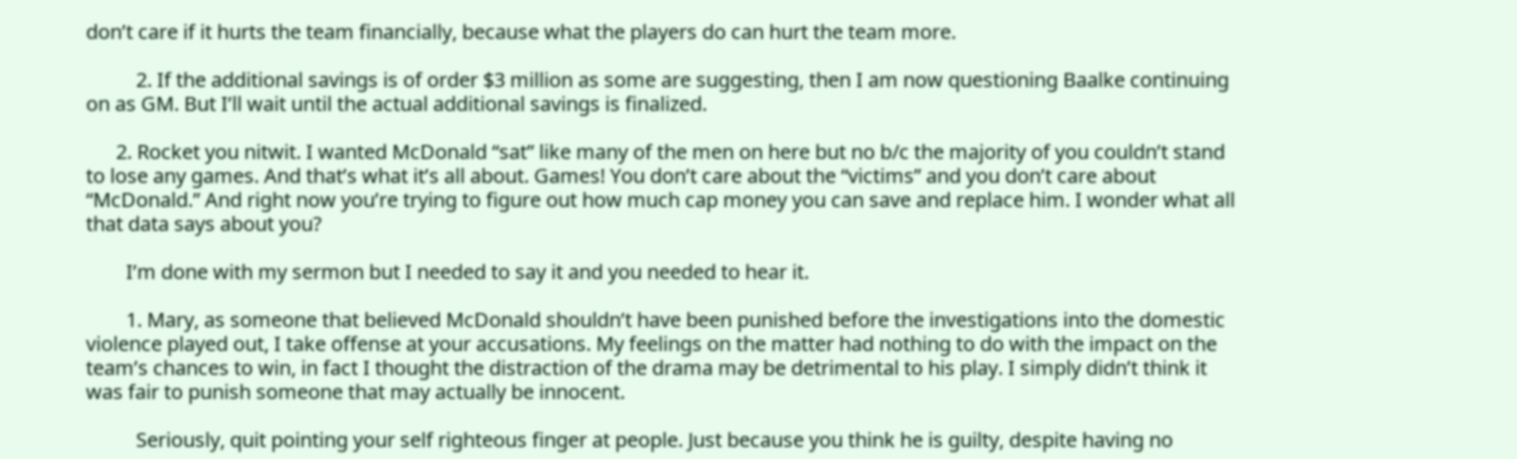don’t care if it hurts the team financially, because what the players do can hurt the team more.

          2. If the additional savings is of order $3 million as some are suggesting, then I am now questioning Baalke continuing on as GM. But I’ll wait until the actual additional savings is finalized.

      2. Rocket you nitwit. I wanted McDonald “sat” like many of the men on here but no b/c the majority of you couldn’t stand to lose any games. And that’s what it’s all about. Games! You don’t care about the “victims” and you don’t care about “McDonald.” And right now you’re trying to figure out how much cap money you can save and replace him. I wonder what all that data says about you?

        I’m done with my sermon but I needed to say it and you needed to hear it.

        1. Mary, as someone that believed McDonald shouldn’t have been punished before the investigations into the domestic violence played out, I take offense at your accusations. My feelings on the matter had nothing to do with the impact on the team’s chances to win, in fact I thought the distraction of the drama may be detrimental to his play. I simply didn’t think it was fair to punish someone that may actually be innocent.

          Seriously, quit pointing your self righteous finger at people. Just because you think he is guilty, despite having no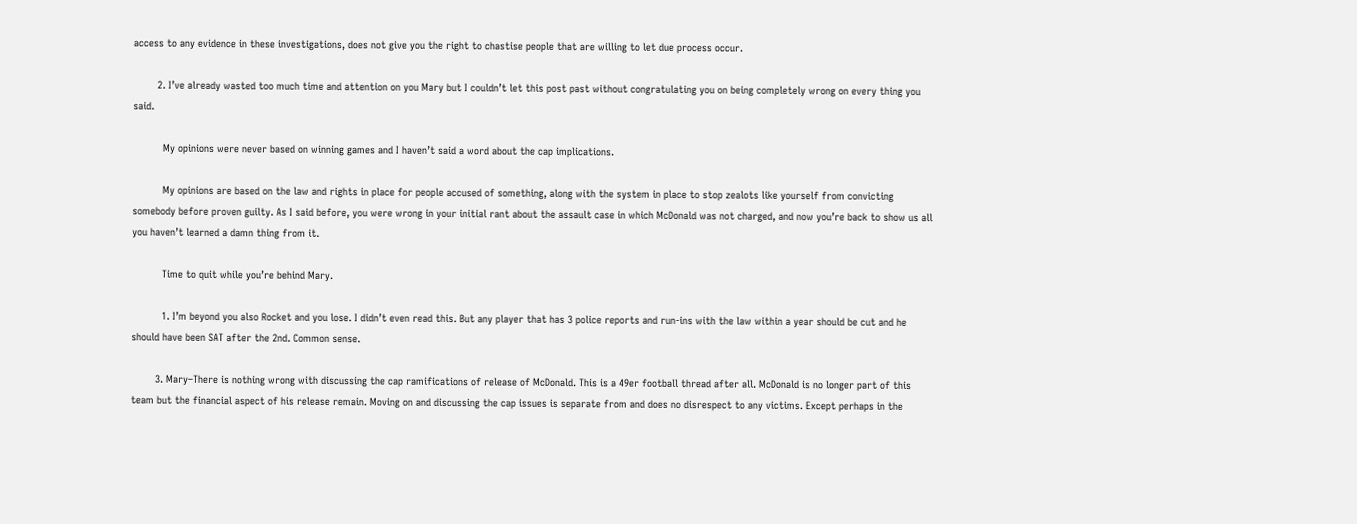access to any evidence in these investigations, does not give you the right to chastise people that are willing to let due process occur.

        2. I’ve already wasted too much time and attention on you Mary but I couldn’t let this post past without congratulating you on being completely wrong on every thing you said.

          My opinions were never based on winning games and I haven’t said a word about the cap implications.

          My opinions are based on the law and rights in place for people accused of something, along with the system in place to stop zealots like yourself from convicting somebody before proven guilty. As I said before, you were wrong in your initial rant about the assault case in which McDonald was not charged, and now you’re back to show us all you haven’t learned a damn thing from it.

          Time to quit while you’re behind Mary.

          1. I’m beyond you also Rocket and you lose. I didn’t even read this. But any player that has 3 police reports and run-ins with the law within a year should be cut and he should have been SAT after the 2nd. Common sense.

        3. Mary–There is nothing wrong with discussing the cap ramifications of release of McDonald. This is a 49er football thread after all. McDonald is no longer part of this team but the financial aspect of his release remain. Moving on and discussing the cap issues is separate from and does no disrespect to any victims. Except perhaps in the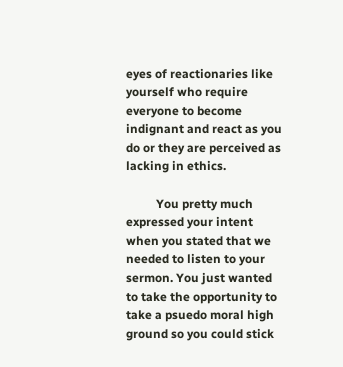eyes of reactionaries like yourself who require everyone to become indignant and react as you do or they are perceived as lacking in ethics.

          You pretty much expressed your intent when you stated that we needed to listen to your sermon. You just wanted to take the opportunity to take a psuedo moral high ground so you could stick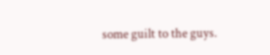some guilt to the guys.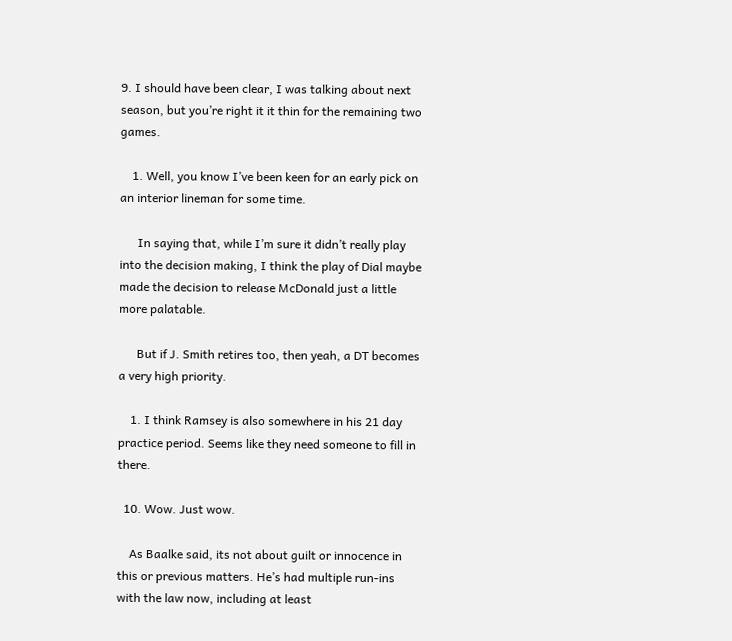9. I should have been clear, I was talking about next season, but you’re right it it thin for the remaining two games.

    1. Well, you know I’ve been keen for an early pick on an interior lineman for some time.

      In saying that, while I’m sure it didn’t really play into the decision making, I think the play of Dial maybe made the decision to release McDonald just a little more palatable.

      But if J. Smith retires too, then yeah, a DT becomes a very high priority.

    1. I think Ramsey is also somewhere in his 21 day practice period. Seems like they need someone to fill in there.

  10. Wow. Just wow.

    As Baalke said, its not about guilt or innocence in this or previous matters. He’s had multiple run-ins with the law now, including at least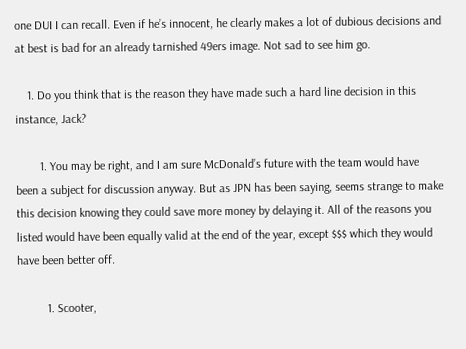one DUI I can recall. Even if he’s innocent, he clearly makes a lot of dubious decisions and at best is bad for an already tarnished 49ers image. Not sad to see him go.

    1. Do you think that is the reason they have made such a hard line decision in this instance, Jack?

        1. You may be right, and I am sure McDonald’s future with the team would have been a subject for discussion anyway. But as JPN has been saying, seems strange to make this decision knowing they could save more money by delaying it. All of the reasons you listed would have been equally valid at the end of the year, except $$$ which they would have been better off.

          1. Scooter,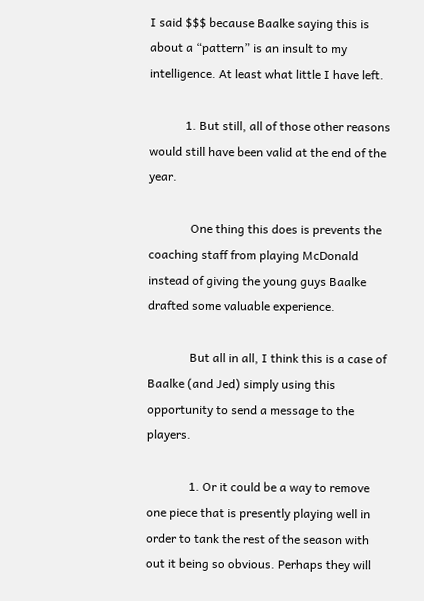I said $$$ because Baalke saying this is about a “pattern” is an insult to my intelligence. At least what little I have left.

            1. But still, all of those other reasons would still have been valid at the end of the year.

              One thing this does is prevents the coaching staff from playing McDonald instead of giving the young guys Baalke drafted some valuable experience.

              But all in all, I think this is a case of Baalke (and Jed) simply using this opportunity to send a message to the players.

              1. Or it could be a way to remove one piece that is presently playing well in order to tank the rest of the season with out it being so obvious. Perhaps they will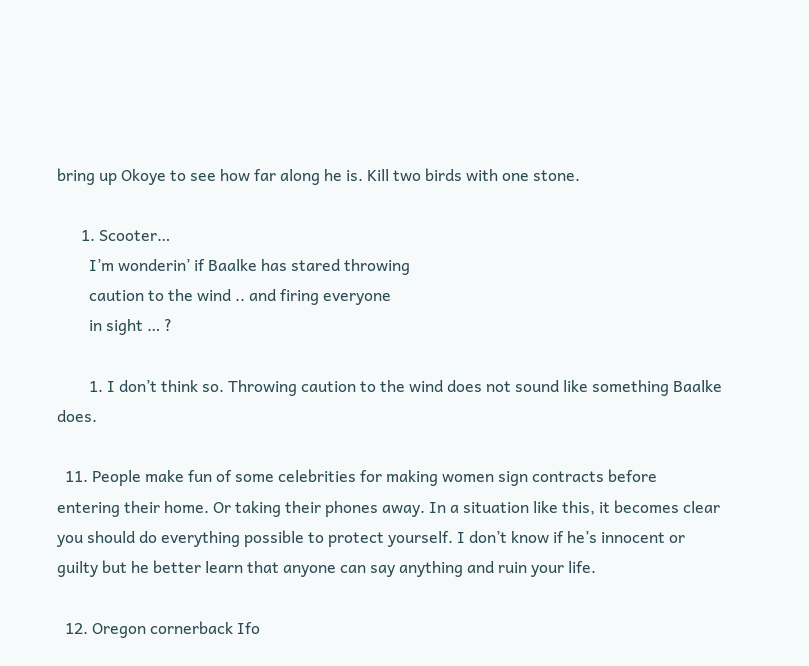bring up Okoye to see how far along he is. Kill two birds with one stone.

      1. Scooter…
        I’m wonderin’ if Baalke has stared throwing
        caution to the wind .. and firing everyone
        in sight … ?

        1. I don’t think so. Throwing caution to the wind does not sound like something Baalke does.

  11. People make fun of some celebrities for making women sign contracts before entering their home. Or taking their phones away. In a situation like this, it becomes clear you should do everything possible to protect yourself. I don’t know if he’s innocent or guilty but he better learn that anyone can say anything and ruin your life.

  12. Oregon cornerback Ifo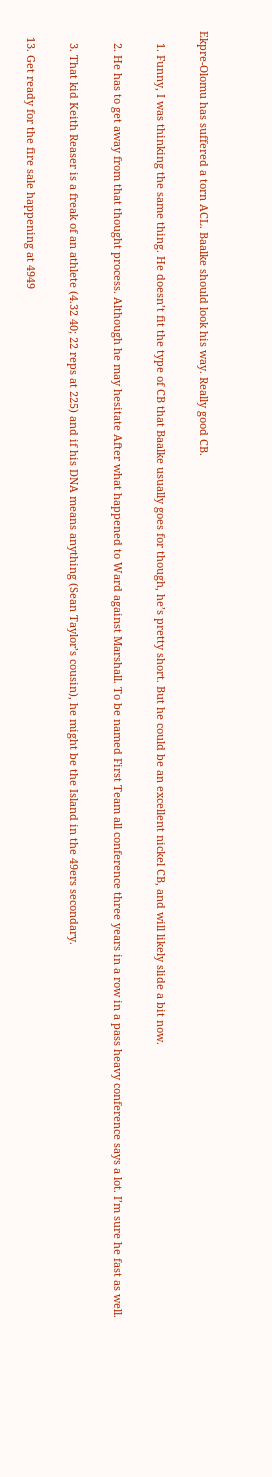Ekpre-Olomu has suffered a torn ACL. Baalke should look his way. Really good CB.

    1. Funny, I was thinking the same thing. He doesn’t fit the type of CB that Baalke usually goes for though, he’s pretty short. But he could be an excellent nickel CB, and will likely slide a bit now.

    2. He has to get away from that thought process. Although he may hesitate After what happened to Ward against Marshall. To be named First Team all conference three years in a row in a pass heavy conference says a lot. I’m sure he fast as well.

    3. That kid Keith Reaser is a freak of an athlete (4.32 40; 22 reps at 225) and if his DNA means anything (Sean Taylor’s cousin), he might be the Island in the 49ers secondary.

  13. Get ready for the fire sale happening at 4949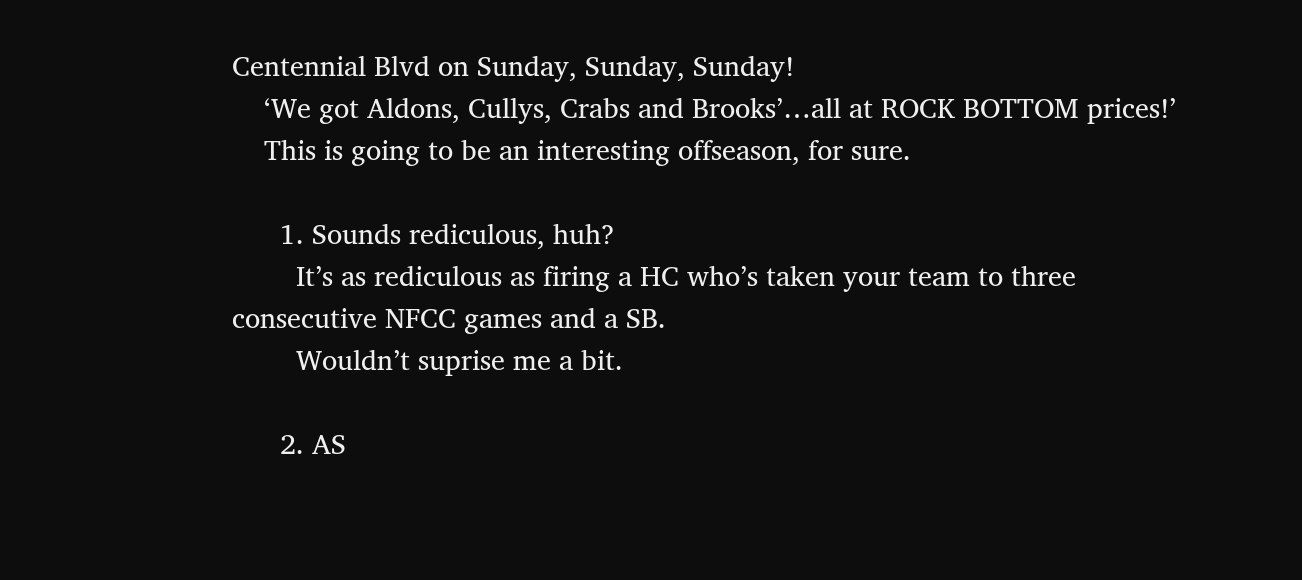Centennial Blvd on Sunday, Sunday, Sunday!
    ‘We got Aldons, Cullys, Crabs and Brooks’…all at ROCK BOTTOM prices!’
    This is going to be an interesting offseason, for sure.

      1. Sounds rediculous, huh?
        It’s as rediculous as firing a HC who’s taken your team to three consecutive NFCC games and a SB.
        Wouldn’t suprise me a bit.

      2. AS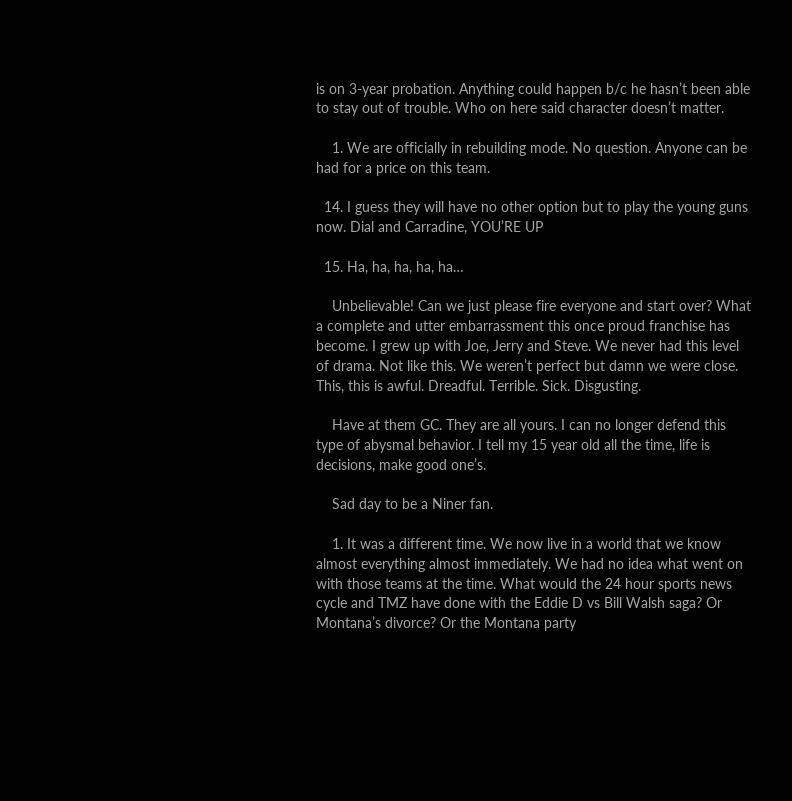is on 3-year probation. Anything could happen b/c he hasn’t been able to stay out of trouble. Who on here said character doesn’t matter.

    1. We are officially in rebuilding mode. No question. Anyone can be had for a price on this team.

  14. I guess they will have no other option but to play the young guns now. Dial and Carradine, YOU’RE UP

  15. Ha, ha, ha, ha, ha…

    Unbelievable! Can we just please fire everyone and start over? What a complete and utter embarrassment this once proud franchise has become. I grew up with Joe, Jerry and Steve. We never had this level of drama. Not like this. We weren’t perfect but damn we were close. This, this is awful. Dreadful. Terrible. Sick. Disgusting.

    Have at them GC. They are all yours. I can no longer defend this type of abysmal behavior. I tell my 15 year old all the time, life is decisions, make good one’s.

    Sad day to be a Niner fan.

    1. It was a different time. We now live in a world that we know almost everything almost immediately. We had no idea what went on with those teams at the time. What would the 24 hour sports news cycle and TMZ have done with the Eddie D vs Bill Walsh saga? Or Montana’s divorce? Or the Montana party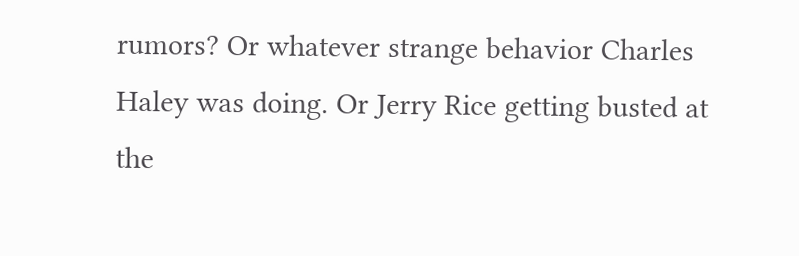rumors? Or whatever strange behavior Charles Haley was doing. Or Jerry Rice getting busted at the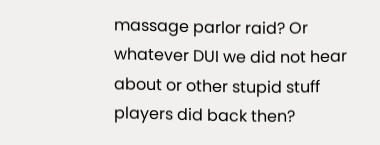massage parlor raid? Or whatever DUI we did not hear about or other stupid stuff players did back then?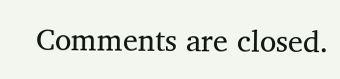Comments are closed.